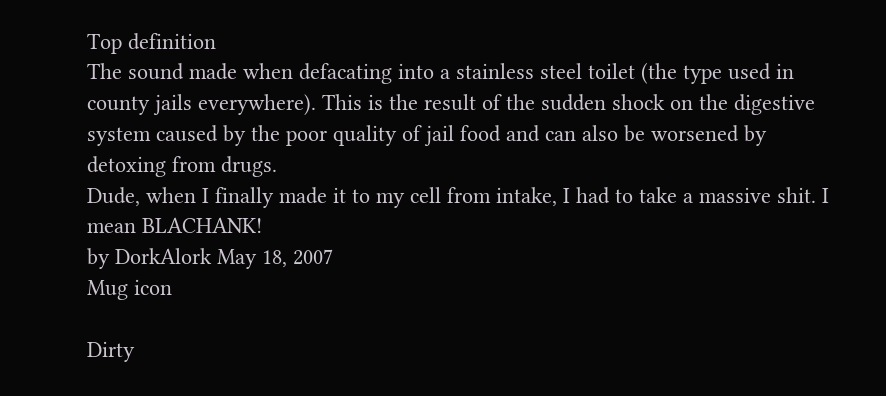Top definition
The sound made when defacating into a stainless steel toilet (the type used in county jails everywhere). This is the result of the sudden shock on the digestive system caused by the poor quality of jail food and can also be worsened by detoxing from drugs.
Dude, when I finally made it to my cell from intake, I had to take a massive shit. I mean BLACHANK!
by DorkAlork May 18, 2007
Mug icon

Dirty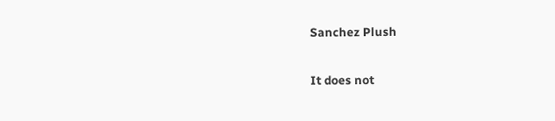Sanchez Plush

It does not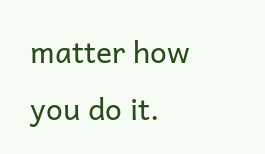matter how you do it.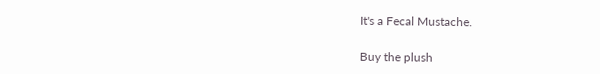It's a Fecal Mustache.

Buy the plush